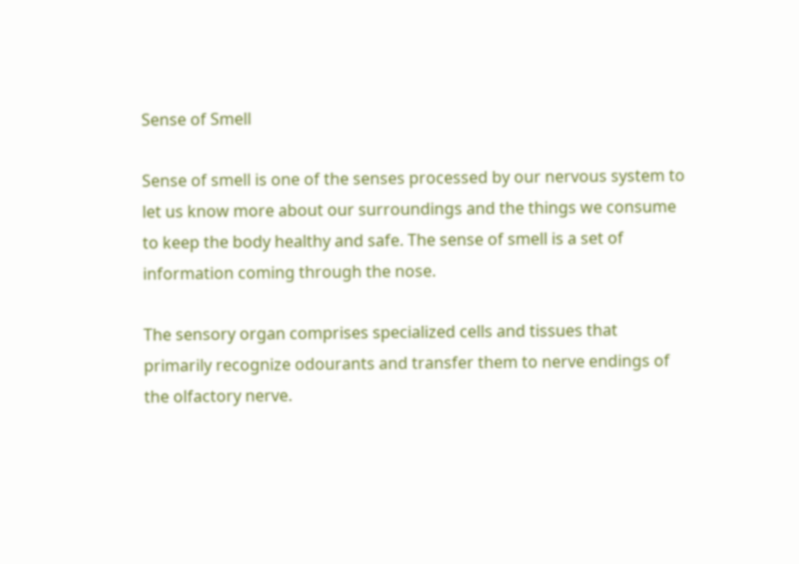Sense of Smell

Sense of smell is one of the senses processed by our nervous system to let us know more about our surroundings and the things we consume to keep the body healthy and safe. The sense of smell is a set of information coming through the nose.

The sensory organ comprises specialized cells and tissues that primarily recognize odourants and transfer them to nerve endings of the olfactory nerve.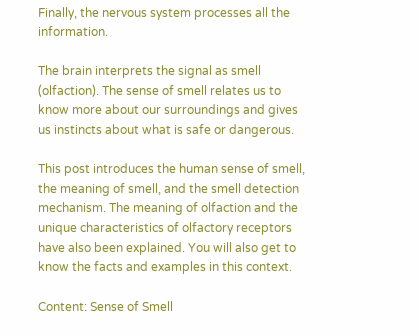Finally, the nervous system processes all the information.

The brain interprets the signal as smell (olfaction). The sense of smell relates us to know more about our surroundings and gives us instincts about what is safe or dangerous.

This post introduces the human sense of smell, the meaning of smell, and the smell detection mechanism. The meaning of olfaction and the unique characteristics of olfactory receptors have also been explained. You will also get to know the facts and examples in this context.

Content: Sense of Smell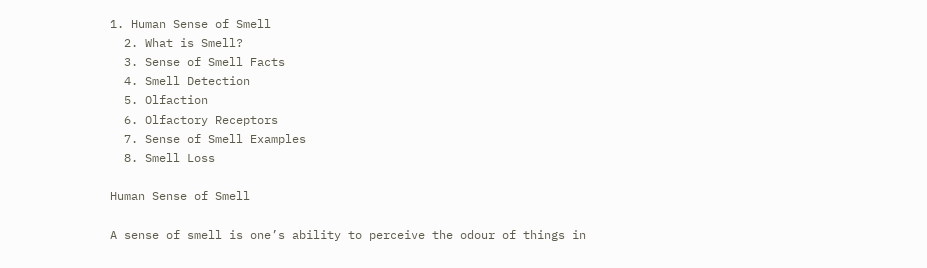1. Human Sense of Smell
  2. What is Smell?
  3. Sense of Smell Facts
  4. Smell Detection
  5. Olfaction
  6. Olfactory Receptors
  7. Sense of Smell Examples
  8. Smell Loss

Human Sense of Smell

A sense of smell is one’s ability to perceive the odour of things in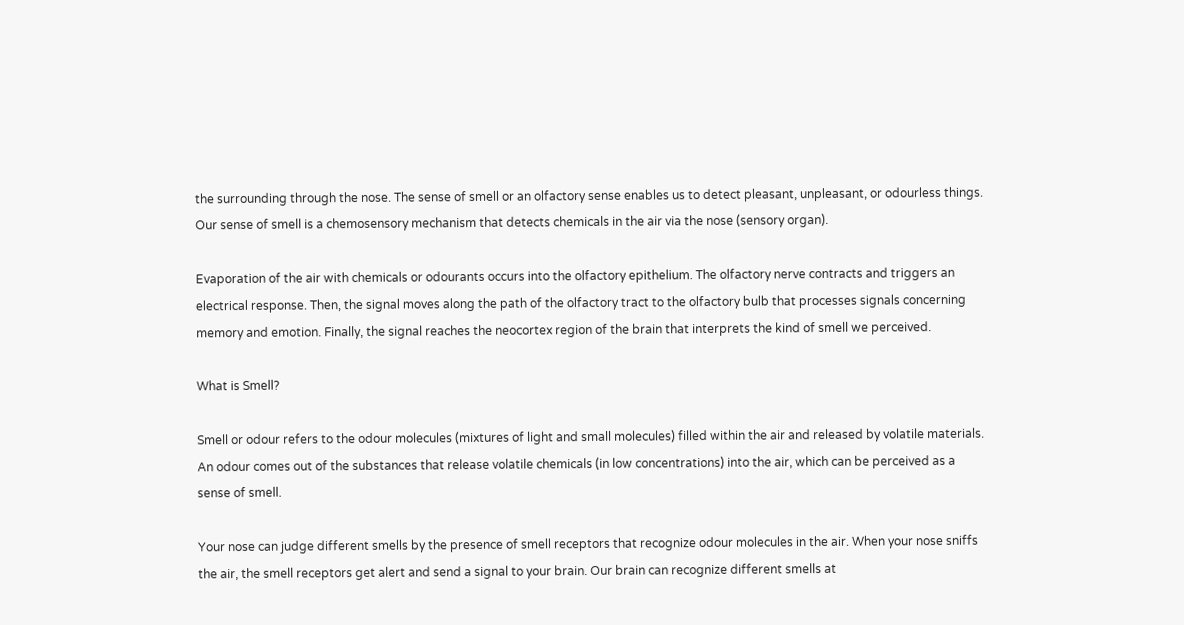the surrounding through the nose. The sense of smell or an olfactory sense enables us to detect pleasant, unpleasant, or odourless things. Our sense of smell is a chemosensory mechanism that detects chemicals in the air via the nose (sensory organ).

Evaporation of the air with chemicals or odourants occurs into the olfactory epithelium. The olfactory nerve contracts and triggers an electrical response. Then, the signal moves along the path of the olfactory tract to the olfactory bulb that processes signals concerning memory and emotion. Finally, the signal reaches the neocortex region of the brain that interprets the kind of smell we perceived.

What is Smell?

Smell or odour refers to the odour molecules (mixtures of light and small molecules) filled within the air and released by volatile materials. An odour comes out of the substances that release volatile chemicals (in low concentrations) into the air, which can be perceived as a sense of smell.

Your nose can judge different smells by the presence of smell receptors that recognize odour molecules in the air. When your nose sniffs the air, the smell receptors get alert and send a signal to your brain. Our brain can recognize different smells at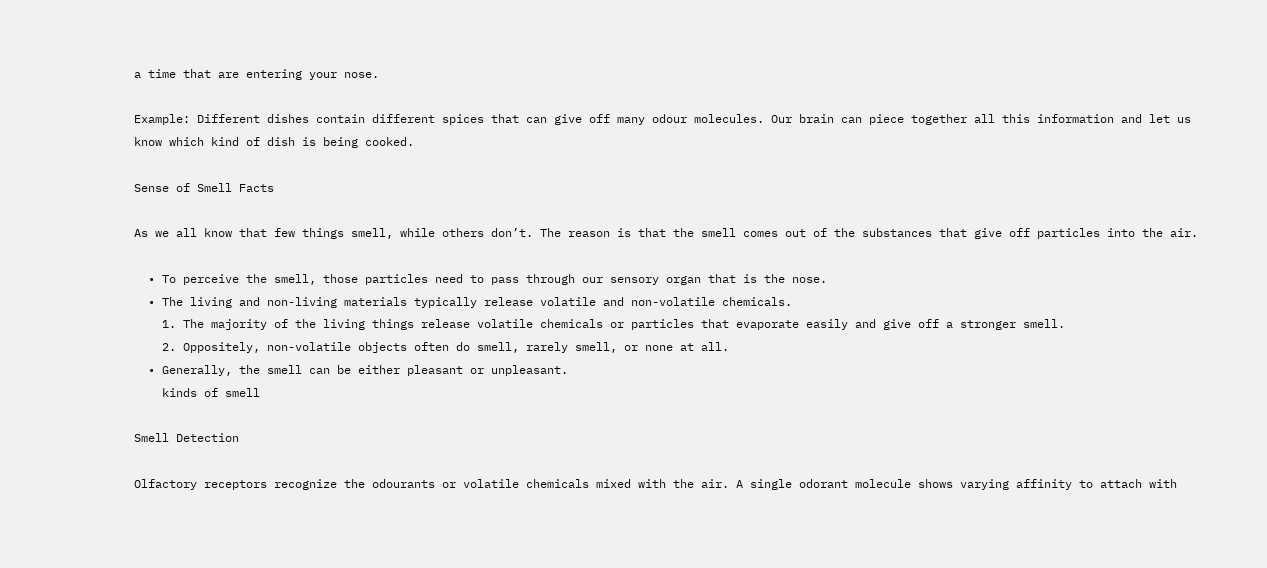a time that are entering your nose.

Example: Different dishes contain different spices that can give off many odour molecules. Our brain can piece together all this information and let us know which kind of dish is being cooked.

Sense of Smell Facts

As we all know that few things smell, while others don’t. The reason is that the smell comes out of the substances that give off particles into the air.

  • To perceive the smell, those particles need to pass through our sensory organ that is the nose.
  • The living and non-living materials typically release volatile and non-volatile chemicals.
    1. The majority of the living things release volatile chemicals or particles that evaporate easily and give off a stronger smell.
    2. Oppositely, non-volatile objects often do smell, rarely smell, or none at all.
  • Generally, the smell can be either pleasant or unpleasant.
    kinds of smell

Smell Detection

Olfactory receptors recognize the odourants or volatile chemicals mixed with the air. A single odorant molecule shows varying affinity to attach with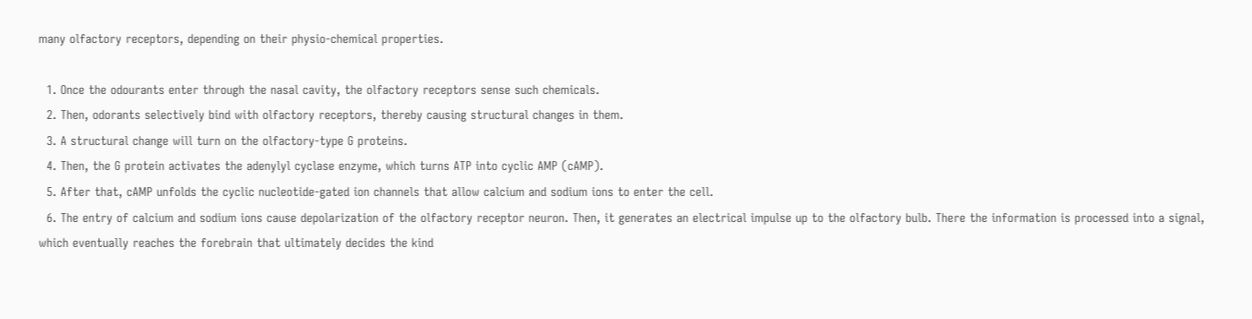many olfactory receptors, depending on their physio-chemical properties.

  1. Once the odourants enter through the nasal cavity, the olfactory receptors sense such chemicals.
  2. Then, odorants selectively bind with olfactory receptors, thereby causing structural changes in them.
  3. A structural change will turn on the olfactory-type G proteins.
  4. Then, the G protein activates the adenylyl cyclase enzyme, which turns ATP into cyclic AMP (cAMP).
  5. After that, cAMP unfolds the cyclic nucleotide-gated ion channels that allow calcium and sodium ions to enter the cell.
  6. The entry of calcium and sodium ions cause depolarization of the olfactory receptor neuron. Then, it generates an electrical impulse up to the olfactory bulb. There the information is processed into a signal, which eventually reaches the forebrain that ultimately decides the kind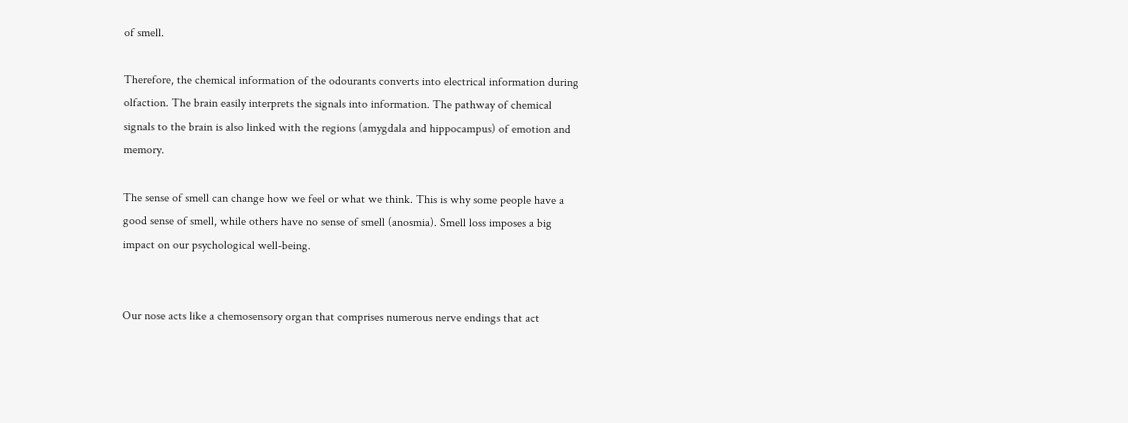of smell.

Therefore, the chemical information of the odourants converts into electrical information during olfaction. The brain easily interprets the signals into information. The pathway of chemical signals to the brain is also linked with the regions (amygdala and hippocampus) of emotion and memory.

The sense of smell can change how we feel or what we think. This is why some people have a good sense of smell, while others have no sense of smell (anosmia). Smell loss imposes a big impact on our psychological well-being.


Our nose acts like a chemosensory organ that comprises numerous nerve endings that act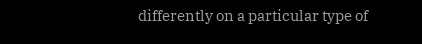differently on a particular type of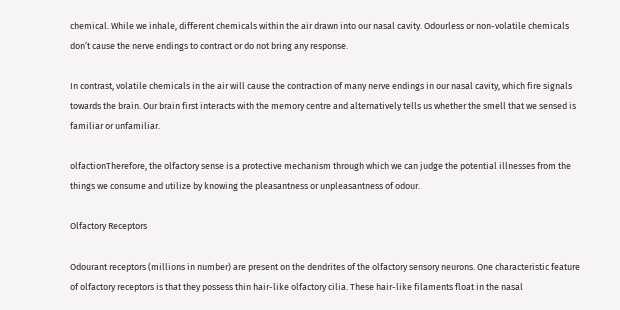chemical. While we inhale, different chemicals within the air drawn into our nasal cavity. Odourless or non-volatile chemicals don’t cause the nerve endings to contract or do not bring any response.

In contrast, volatile chemicals in the air will cause the contraction of many nerve endings in our nasal cavity, which fire signals towards the brain. Our brain first interacts with the memory centre and alternatively tells us whether the smell that we sensed is familiar or unfamiliar.

olfactionTherefore, the olfactory sense is a protective mechanism through which we can judge the potential illnesses from the things we consume and utilize by knowing the pleasantness or unpleasantness of odour.

Olfactory Receptors

Odourant receptors (millions in number) are present on the dendrites of the olfactory sensory neurons. One characteristic feature of olfactory receptors is that they possess thin hair-like olfactory cilia. These hair-like filaments float in the nasal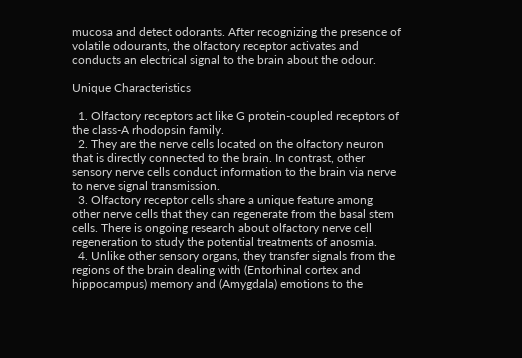mucosa and detect odorants. After recognizing the presence of volatile odourants, the olfactory receptor activates and conducts an electrical signal to the brain about the odour.

Unique Characteristics

  1. Olfactory receptors act like G protein-coupled receptors of the class-A rhodopsin family.
  2. They are the nerve cells located on the olfactory neuron that is directly connected to the brain. In contrast, other sensory nerve cells conduct information to the brain via nerve to nerve signal transmission.
  3. Olfactory receptor cells share a unique feature among other nerve cells that they can regenerate from the basal stem cells. There is ongoing research about olfactory nerve cell regeneration to study the potential treatments of anosmia.
  4. Unlike other sensory organs, they transfer signals from the regions of the brain dealing with (Entorhinal cortex and hippocampus) memory and (Amygdala) emotions to the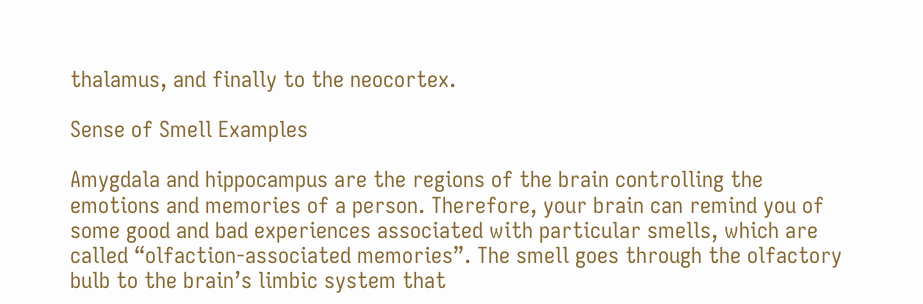thalamus, and finally to the neocortex.

Sense of Smell Examples

Amygdala and hippocampus are the regions of the brain controlling the emotions and memories of a person. Therefore, your brain can remind you of some good and bad experiences associated with particular smells, which are called “olfaction-associated memories”. The smell goes through the olfactory bulb to the brain’s limbic system that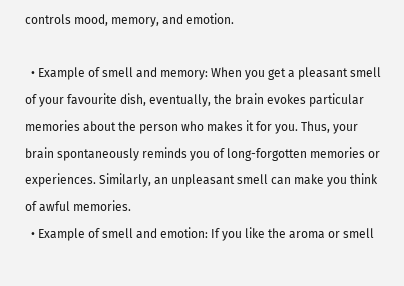controls mood, memory, and emotion.

  • Example of smell and memory: When you get a pleasant smell of your favourite dish, eventually, the brain evokes particular memories about the person who makes it for you. Thus, your brain spontaneously reminds you of long-forgotten memories or experiences. Similarly, an unpleasant smell can make you think of awful memories.
  • Example of smell and emotion: If you like the aroma or smell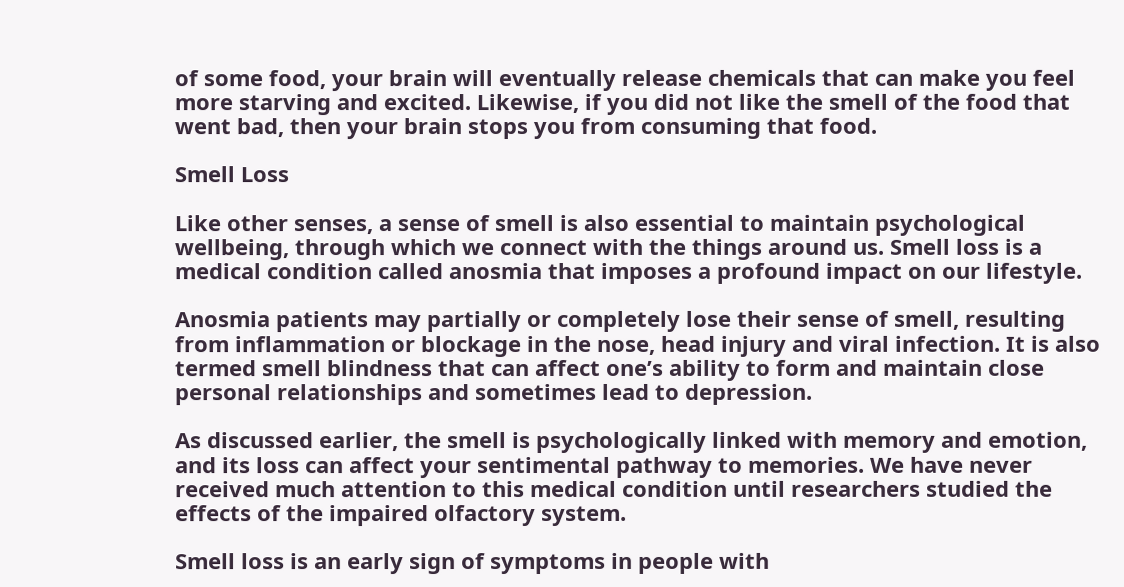of some food, your brain will eventually release chemicals that can make you feel more starving and excited. Likewise, if you did not like the smell of the food that went bad, then your brain stops you from consuming that food.

Smell Loss

Like other senses, a sense of smell is also essential to maintain psychological wellbeing, through which we connect with the things around us. Smell loss is a medical condition called anosmia that imposes a profound impact on our lifestyle.

Anosmia patients may partially or completely lose their sense of smell, resulting from inflammation or blockage in the nose, head injury and viral infection. It is also termed smell blindness that can affect one’s ability to form and maintain close personal relationships and sometimes lead to depression.

As discussed earlier, the smell is psychologically linked with memory and emotion, and its loss can affect your sentimental pathway to memories. We have never received much attention to this medical condition until researchers studied the effects of the impaired olfactory system.

Smell loss is an early sign of symptoms in people with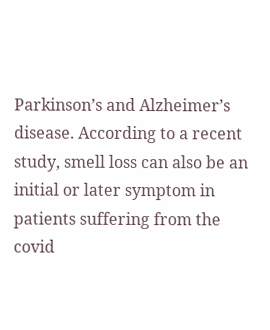Parkinson’s and Alzheimer’s disease. According to a recent study, smell loss can also be an initial or later symptom in patients suffering from the covid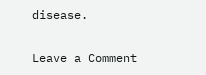disease.

Leave a Comment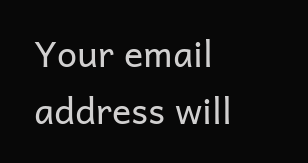Your email address will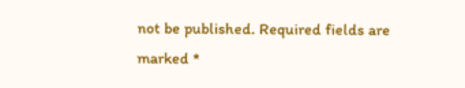not be published. Required fields are marked *